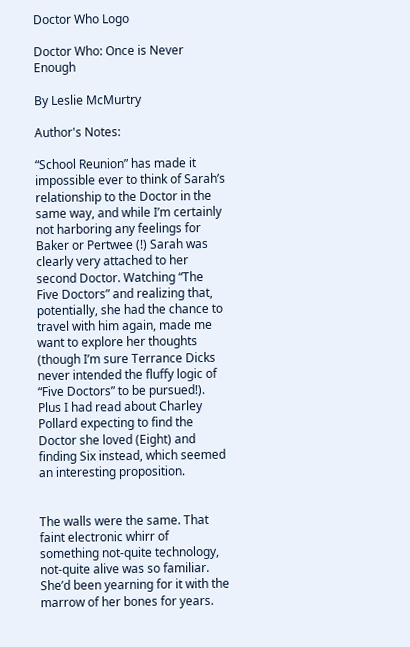Doctor Who Logo

Doctor Who: Once is Never Enough

By Leslie McMurtry

Author's Notes:

“School Reunion” has made it impossible ever to think of Sarah’s relationship to the Doctor in the same way, and while I’m certainly not harboring any feelings for Baker or Pertwee (!) Sarah was clearly very attached to her second Doctor. Watching “The Five Doctors” and realizing that, potentially, she had the chance to travel with him again, made me want to explore her thoughts (though I’m sure Terrance Dicks never intended the fluffy logic of “Five Doctors” to be pursued!). Plus I had read about Charley Pollard expecting to find the Doctor she loved (Eight) and finding Six instead, which seemed an interesting proposition.


The walls were the same. That faint electronic whirr of something not-quite technology, not-quite alive was so familiar. She’d been yearning for it with the marrow of her bones for years.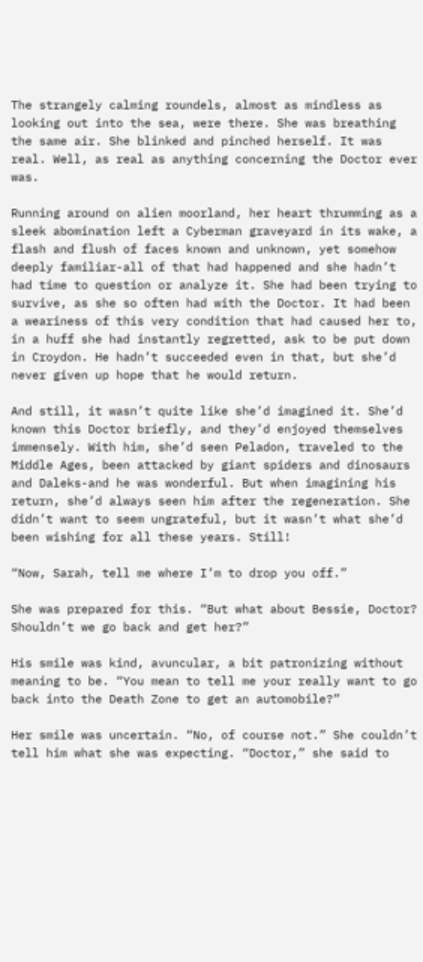The strangely calming roundels, almost as mindless as looking out into the sea, were there. She was breathing the same air. She blinked and pinched herself. It was real. Well, as real as anything concerning the Doctor ever was.

Running around on alien moorland, her heart thrumming as a sleek abomination left a Cyberman graveyard in its wake, a flash and flush of faces known and unknown, yet somehow deeply familiar-all of that had happened and she hadn’t had time to question or analyze it. She had been trying to survive, as she so often had with the Doctor. It had been a weariness of this very condition that had caused her to, in a huff she had instantly regretted, ask to be put down in Croydon. He hadn’t succeeded even in that, but she’d never given up hope that he would return.

And still, it wasn’t quite like she’d imagined it. She’d known this Doctor briefly, and they’d enjoyed themselves immensely. With him, she’d seen Peladon, traveled to the Middle Ages, been attacked by giant spiders and dinosaurs and Daleks-and he was wonderful. But when imagining his return, she’d always seen him after the regeneration. She didn’t want to seem ungrateful, but it wasn’t what she’d been wishing for all these years. Still!

“Now, Sarah, tell me where I’m to drop you off.”

She was prepared for this. “But what about Bessie, Doctor? Shouldn’t we go back and get her?”

His smile was kind, avuncular, a bit patronizing without meaning to be. “You mean to tell me your really want to go back into the Death Zone to get an automobile?”

Her smile was uncertain. “No, of course not.” She couldn’t tell him what she was expecting. “Doctor,” she said to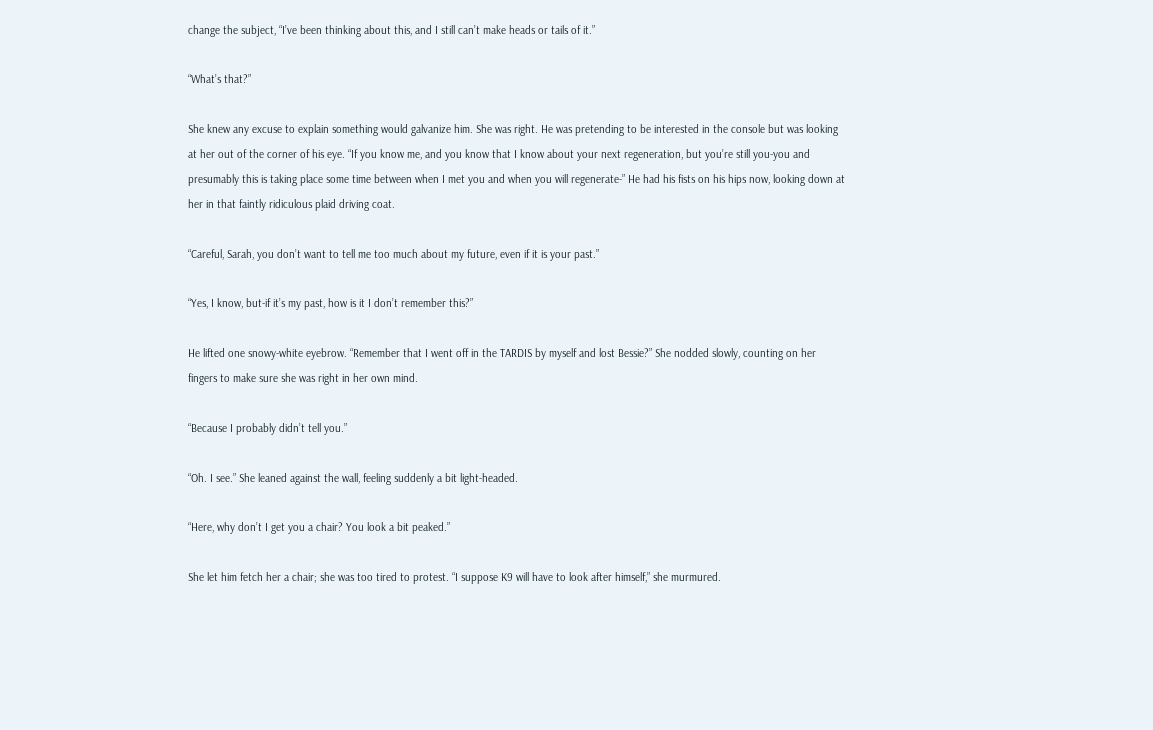change the subject, “I’ve been thinking about this, and I still can’t make heads or tails of it.”

“What’s that?”

She knew any excuse to explain something would galvanize him. She was right. He was pretending to be interested in the console but was looking at her out of the corner of his eye. “If you know me, and you know that I know about your next regeneration, but you’re still you-you and presumably this is taking place some time between when I met you and when you will regenerate-” He had his fists on his hips now, looking down at her in that faintly ridiculous plaid driving coat.

“Careful, Sarah, you don’t want to tell me too much about my future, even if it is your past.”

“Yes, I know, but-if it’s my past, how is it I don’t remember this?”

He lifted one snowy-white eyebrow. “Remember that I went off in the TARDIS by myself and lost Bessie?” She nodded slowly, counting on her fingers to make sure she was right in her own mind.

“Because I probably didn’t tell you.”

“Oh. I see.” She leaned against the wall, feeling suddenly a bit light-headed.

“Here, why don’t I get you a chair? You look a bit peaked.”

She let him fetch her a chair; she was too tired to protest. “I suppose K9 will have to look after himself,” she murmured.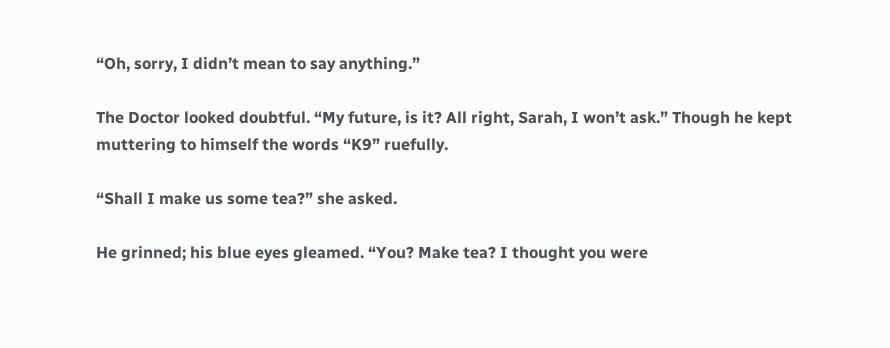“Oh, sorry, I didn’t mean to say anything.”

The Doctor looked doubtful. “My future, is it? All right, Sarah, I won’t ask.” Though he kept muttering to himself the words “K9” ruefully.

“Shall I make us some tea?” she asked.

He grinned; his blue eyes gleamed. “You? Make tea? I thought you were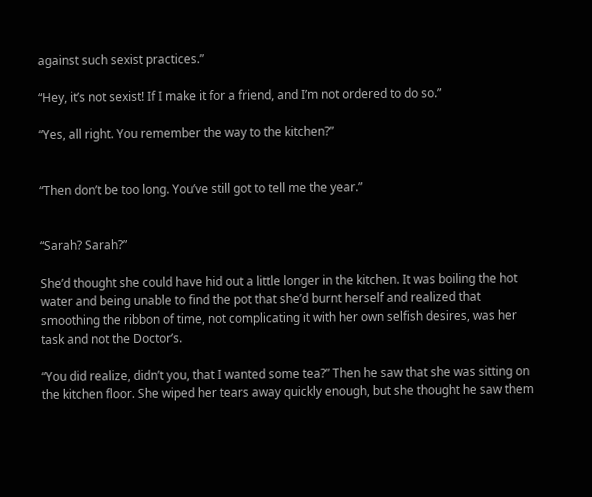against such sexist practices.”

“Hey, it’s not sexist! If I make it for a friend, and I’m not ordered to do so.”

“Yes, all right. You remember the way to the kitchen?”


“Then don’t be too long. You’ve still got to tell me the year.”


“Sarah? Sarah?”

She’d thought she could have hid out a little longer in the kitchen. It was boiling the hot water and being unable to find the pot that she’d burnt herself and realized that smoothing the ribbon of time, not complicating it with her own selfish desires, was her task and not the Doctor’s.

“You did realize, didn’t you, that I wanted some tea?” Then he saw that she was sitting on the kitchen floor. She wiped her tears away quickly enough, but she thought he saw them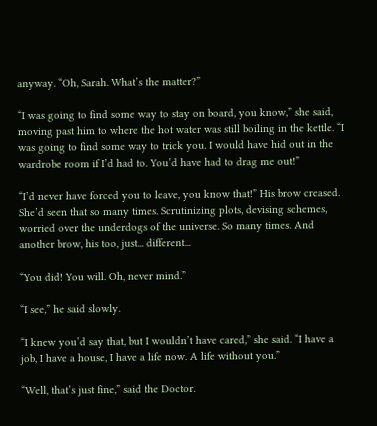anyway. “Oh, Sarah. What’s the matter?”

“I was going to find some way to stay on board, you know,” she said, moving past him to where the hot water was still boiling in the kettle. “I was going to find some way to trick you. I would have hid out in the wardrobe room if I’d had to. You’d have had to drag me out!”

“I’d never have forced you to leave, you know that!” His brow creased. She’d seen that so many times. Scrutinizing plots, devising schemes, worried over the underdogs of the universe. So many times. And another brow, his too, just... different...

“You did! You will. Oh, never mind.”

“I see,” he said slowly.

“I knew you’d say that, but I wouldn’t have cared,” she said. “I have a job, I have a house, I have a life now. A life without you.”

“Well, that’s just fine,” said the Doctor.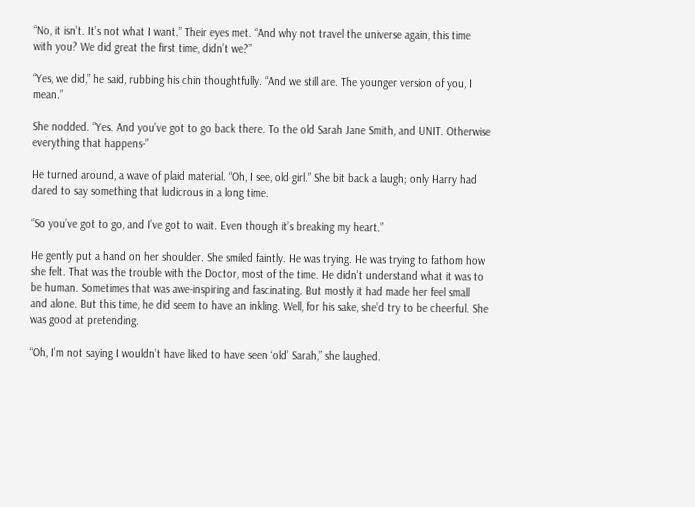“No, it isn’t. It’s not what I want.” Their eyes met. “And why not travel the universe again, this time with you? We did great the first time, didn’t we?”

“Yes, we did,” he said, rubbing his chin thoughtfully. “And we still are. The younger version of you, I mean.”

She nodded. “Yes. And you’ve got to go back there. To the old Sarah Jane Smith, and UNIT. Otherwise everything that happens-”

He turned around, a wave of plaid material. “Oh, I see, old girl.” She bit back a laugh; only Harry had dared to say something that ludicrous in a long time.

“So you’ve got to go, and I’ve got to wait. Even though it’s breaking my heart.”

He gently put a hand on her shoulder. She smiled faintly. He was trying. He was trying to fathom how she felt. That was the trouble with the Doctor, most of the time. He didn’t understand what it was to be human. Sometimes that was awe-inspiring and fascinating. But mostly it had made her feel small and alone. But this time, he did seem to have an inkling. Well, for his sake, she’d try to be cheerful. She was good at pretending.

“Oh, I’m not saying I wouldn’t have liked to have seen ‘old’ Sarah,” she laughed.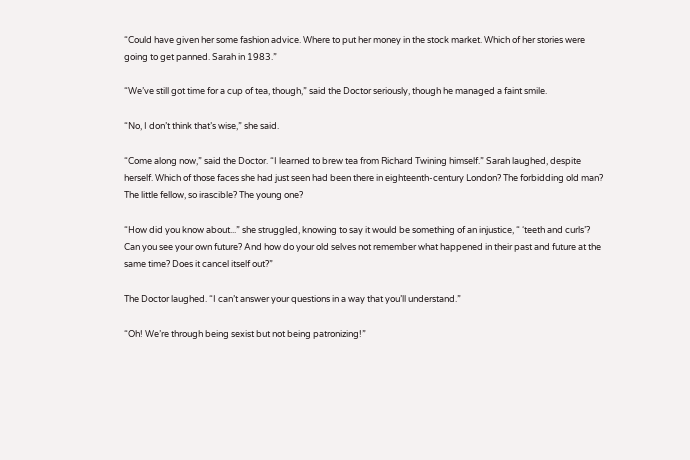“Could have given her some fashion advice. Where to put her money in the stock market. Which of her stories were going to get panned. Sarah in 1983.”

“We’ve still got time for a cup of tea, though,” said the Doctor seriously, though he managed a faint smile.

“No, I don’t think that’s wise,” she said.

“Come along now,” said the Doctor. “I learned to brew tea from Richard Twining himself.” Sarah laughed, despite herself. Which of those faces she had just seen had been there in eighteenth-century London? The forbidding old man? The little fellow, so irascible? The young one?

“How did you know about...” she struggled, knowing to say it would be something of an injustice, “ ‘teeth and curls’? Can you see your own future? And how do your old selves not remember what happened in their past and future at the same time? Does it cancel itself out?”

The Doctor laughed. “I can’t answer your questions in a way that you’ll understand.”

“Oh! We’re through being sexist but not being patronizing!”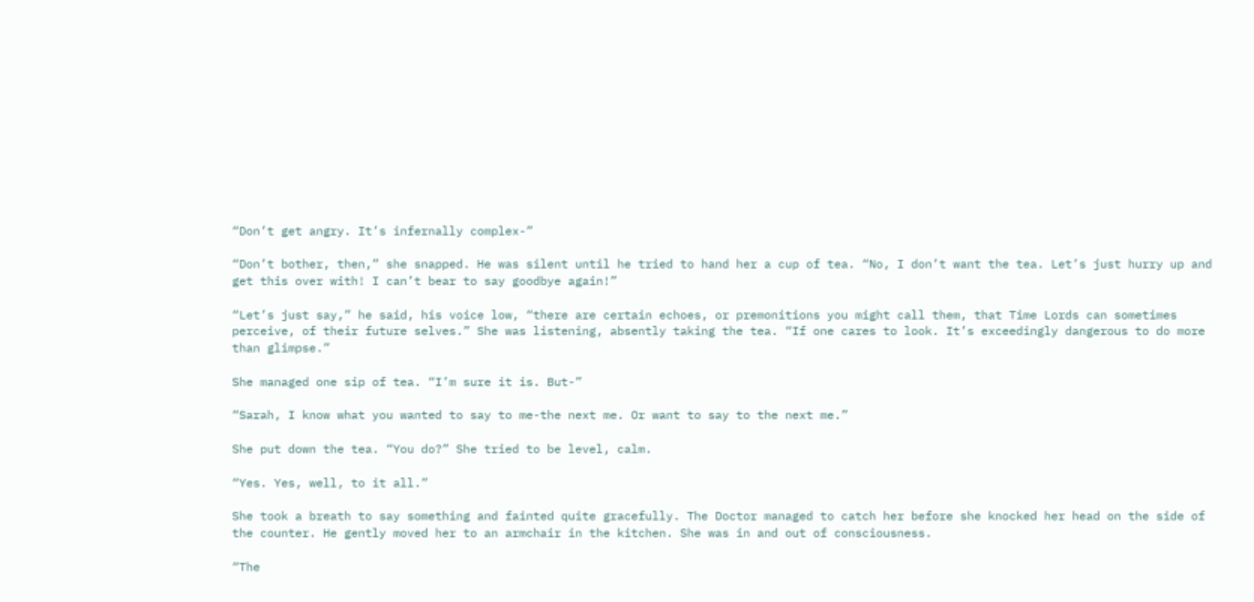“Don’t get angry. It’s infernally complex-”

“Don’t bother, then,” she snapped. He was silent until he tried to hand her a cup of tea. “No, I don’t want the tea. Let’s just hurry up and get this over with! I can’t bear to say goodbye again!”

“Let’s just say,” he said, his voice low, “there are certain echoes, or premonitions you might call them, that Time Lords can sometimes perceive, of their future selves.” She was listening, absently taking the tea. “If one cares to look. It’s exceedingly dangerous to do more than glimpse.”

She managed one sip of tea. “I’m sure it is. But-”

“Sarah, I know what you wanted to say to me-the next me. Or want to say to the next me.”

She put down the tea. “You do?” She tried to be level, calm.

“Yes. Yes, well, to it all.”

She took a breath to say something and fainted quite gracefully. The Doctor managed to catch her before she knocked her head on the side of the counter. He gently moved her to an armchair in the kitchen. She was in and out of consciousness.

“The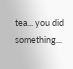tea... you did something...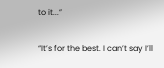to it...”

“It’s for the best. I can’t say I’ll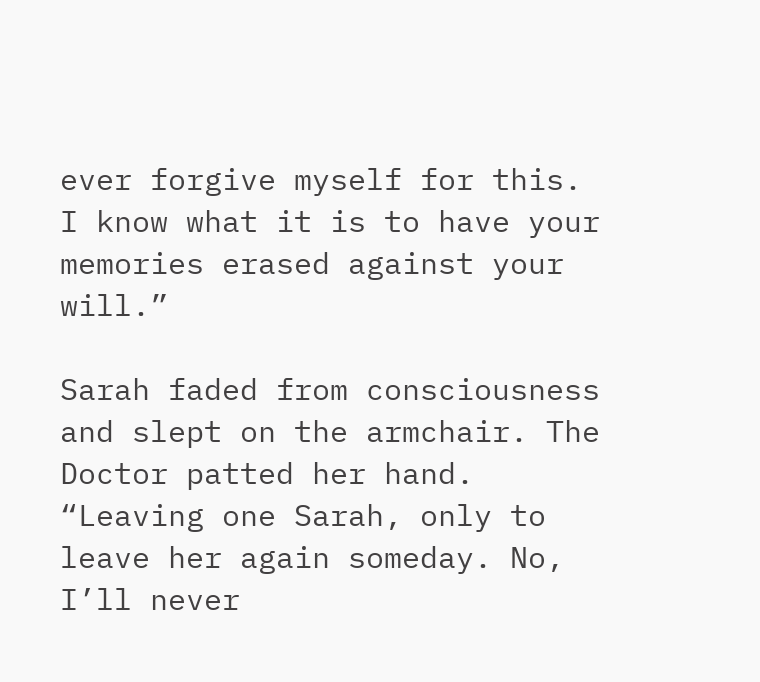ever forgive myself for this. I know what it is to have your memories erased against your will.”

Sarah faded from consciousness and slept on the armchair. The Doctor patted her hand. “Leaving one Sarah, only to leave her again someday. No, I’ll never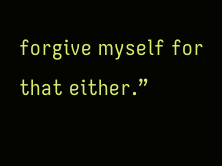forgive myself for that either.”